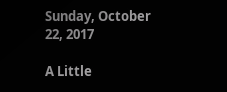Sunday, October 22, 2017

A Little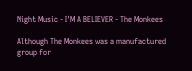Night Music - I'M A BELIEVER - The Monkees

Although The Monkees was a manufactured group for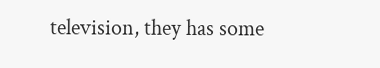television, they has some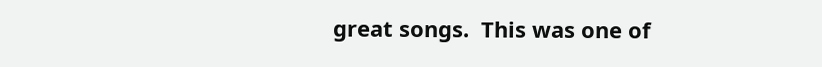great songs.  This was one of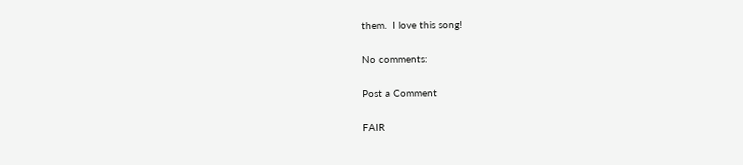them.  I love this song!

No comments:

Post a Comment

FAIR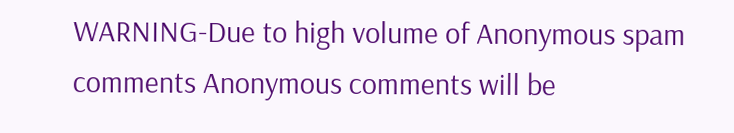WARNING-Due to high volume of Anonymous spam comments Anonymous comments will be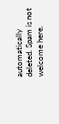automatically deleted. Spam is not welcome here.